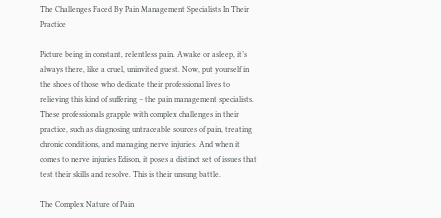The Challenges Faced By Pain Management Specialists In Their Practice

Picture being in constant, relentless pain. Awake or asleep, it’s always there, like a cruel, uninvited guest. Now, put yourself in the shoes of those who dedicate their professional lives to relieving this kind of suffering – the pain management specialists. These professionals grapple with complex challenges in their practice, such as diagnosing untraceable sources of pain, treating chronic conditions, and managing nerve injuries. And when it comes to nerve injuries Edison, it poses a distinct set of issues that test their skills and resolve. This is their unsung battle.

The Complex Nature of Pain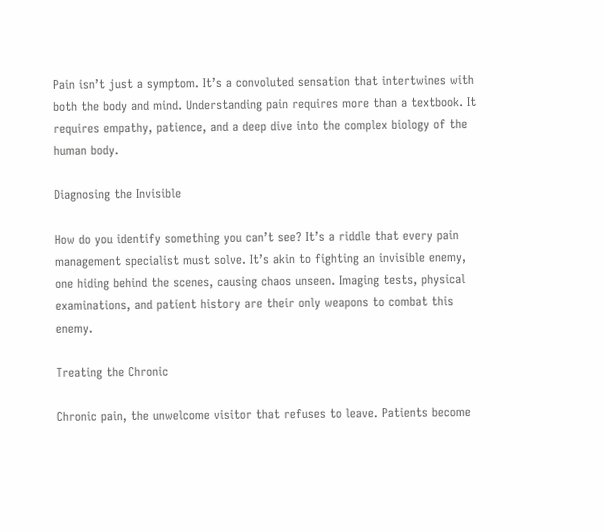Pain isn’t just a symptom. It’s a convoluted sensation that intertwines with both the body and mind. Understanding pain requires more than a textbook. It requires empathy, patience, and a deep dive into the complex biology of the human body.

Diagnosing the Invisible

How do you identify something you can’t see? It’s a riddle that every pain management specialist must solve. It’s akin to fighting an invisible enemy, one hiding behind the scenes, causing chaos unseen. Imaging tests, physical examinations, and patient history are their only weapons to combat this enemy.

Treating the Chronic

Chronic pain, the unwelcome visitor that refuses to leave. Patients become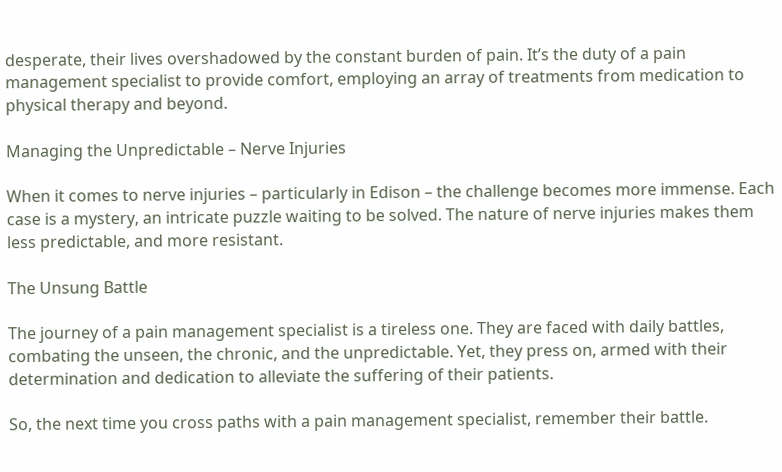desperate, their lives overshadowed by the constant burden of pain. It’s the duty of a pain management specialist to provide comfort, employing an array of treatments from medication to physical therapy and beyond.

Managing the Unpredictable – Nerve Injuries

When it comes to nerve injuries – particularly in Edison – the challenge becomes more immense. Each case is a mystery, an intricate puzzle waiting to be solved. The nature of nerve injuries makes them less predictable, and more resistant.

The Unsung Battle

The journey of a pain management specialist is a tireless one. They are faced with daily battles, combating the unseen, the chronic, and the unpredictable. Yet, they press on, armed with their determination and dedication to alleviate the suffering of their patients.

So, the next time you cross paths with a pain management specialist, remember their battle.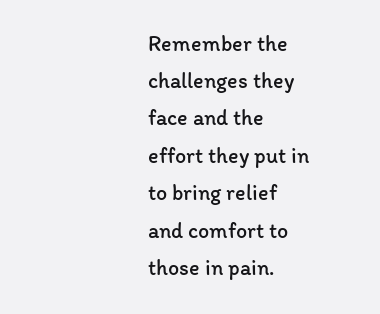Remember the challenges they face and the effort they put in to bring relief and comfort to those in pain.